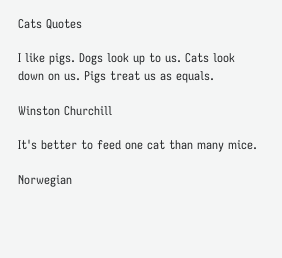Cats Quotes

I like pigs. Dogs look up to us. Cats look down on us. Pigs treat us as equals.

Winston Churchill

It's better to feed one cat than many mice.

Norwegian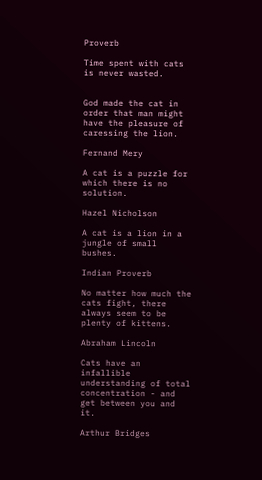Proverb

Time spent with cats is never wasted.


God made the cat in order that man might have the pleasure of caressing the lion.

Fernand Mery

A cat is a puzzle for which there is no solution.

Hazel Nicholson

A cat is a lion in a jungle of small bushes.

Indian Proverb

No matter how much the cats fight, there always seem to be plenty of kittens.

Abraham Lincoln

Cats have an infallible understanding of total concentration - and get between you and it.

Arthur Bridges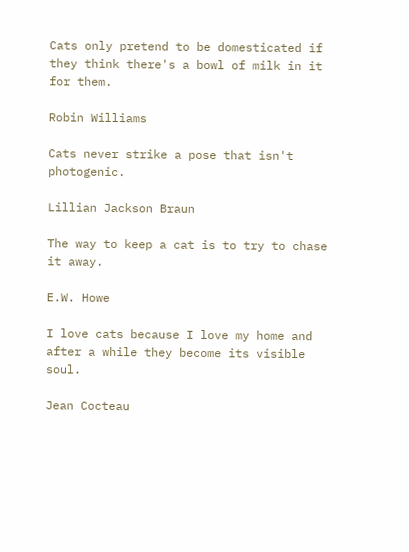Cats only pretend to be domesticated if they think there's a bowl of milk in it for them.

Robin Williams

Cats never strike a pose that isn't photogenic.

Lillian Jackson Braun

The way to keep a cat is to try to chase it away.

E.W. Howe

I love cats because I love my home and after a while they become its visible soul.

Jean Cocteau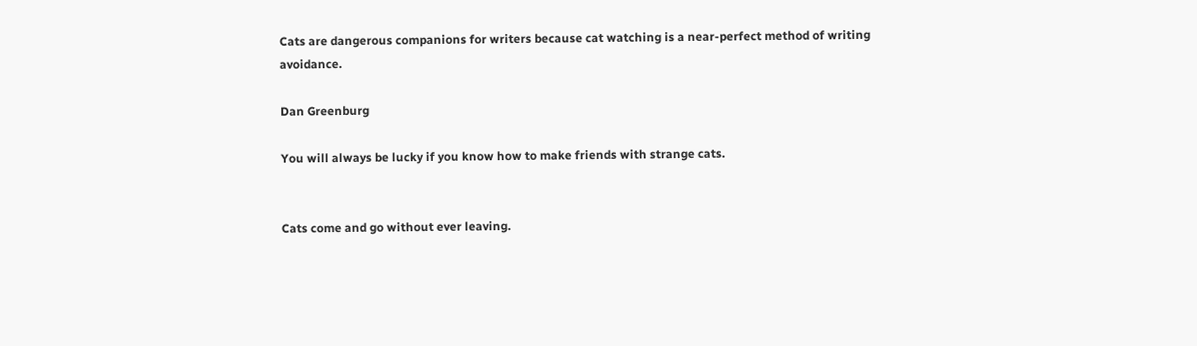Cats are dangerous companions for writers because cat watching is a near-perfect method of writing avoidance.

Dan Greenburg

You will always be lucky if you know how to make friends with strange cats.


Cats come and go without ever leaving.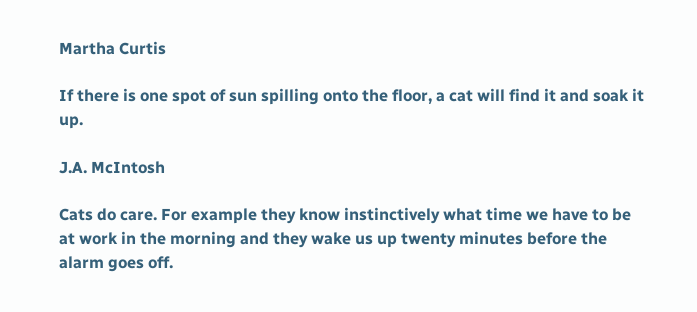Martha Curtis

If there is one spot of sun spilling onto the floor, a cat will find it and soak it up.

J.A. McIntosh

Cats do care. For example they know instinctively what time we have to be at work in the morning and they wake us up twenty minutes before the alarm goes off.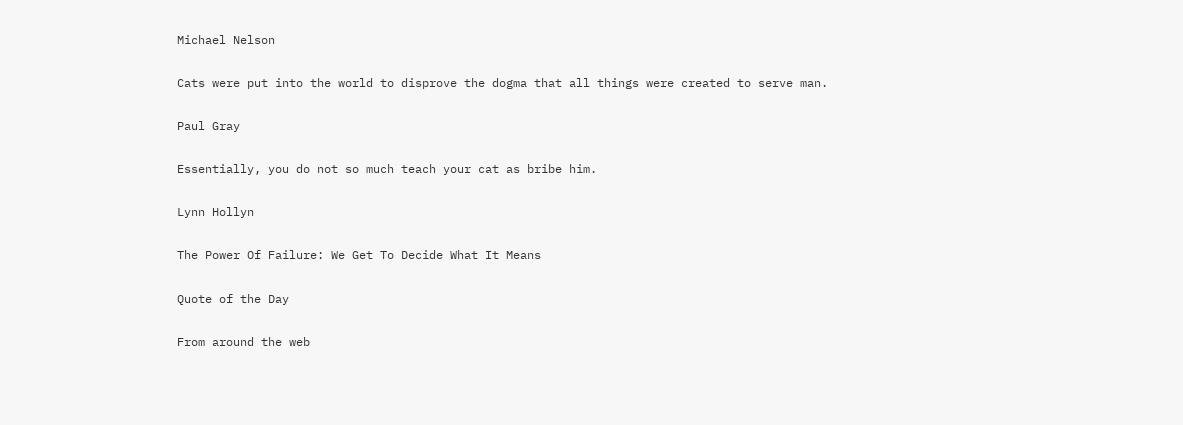Michael Nelson

Cats were put into the world to disprove the dogma that all things were created to serve man.

Paul Gray

Essentially, you do not so much teach your cat as bribe him.

Lynn Hollyn

The Power Of Failure: We Get To Decide What It Means

Quote of the Day

From around the web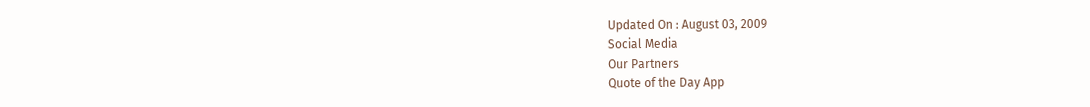Updated On : August 03, 2009
Social Media
Our Partners
Quote of the Day App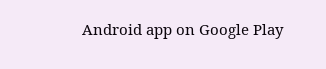Android app on Google Play